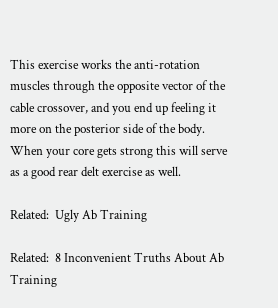This exercise works the anti-rotation muscles through the opposite vector of the cable crossover, and you end up feeling it more on the posterior side of the body. When your core gets strong this will serve as a good rear delt exercise as well.

Related:  Ugly Ab Training

Related:  8 Inconvenient Truths About Ab Training